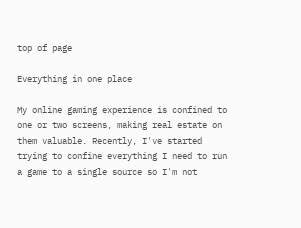top of page

Everything in one place

My online gaming experience is confined to one or two screens, making real estate on them valuable. Recently, I've started trying to confine everything I need to run a game to a single source so I'm not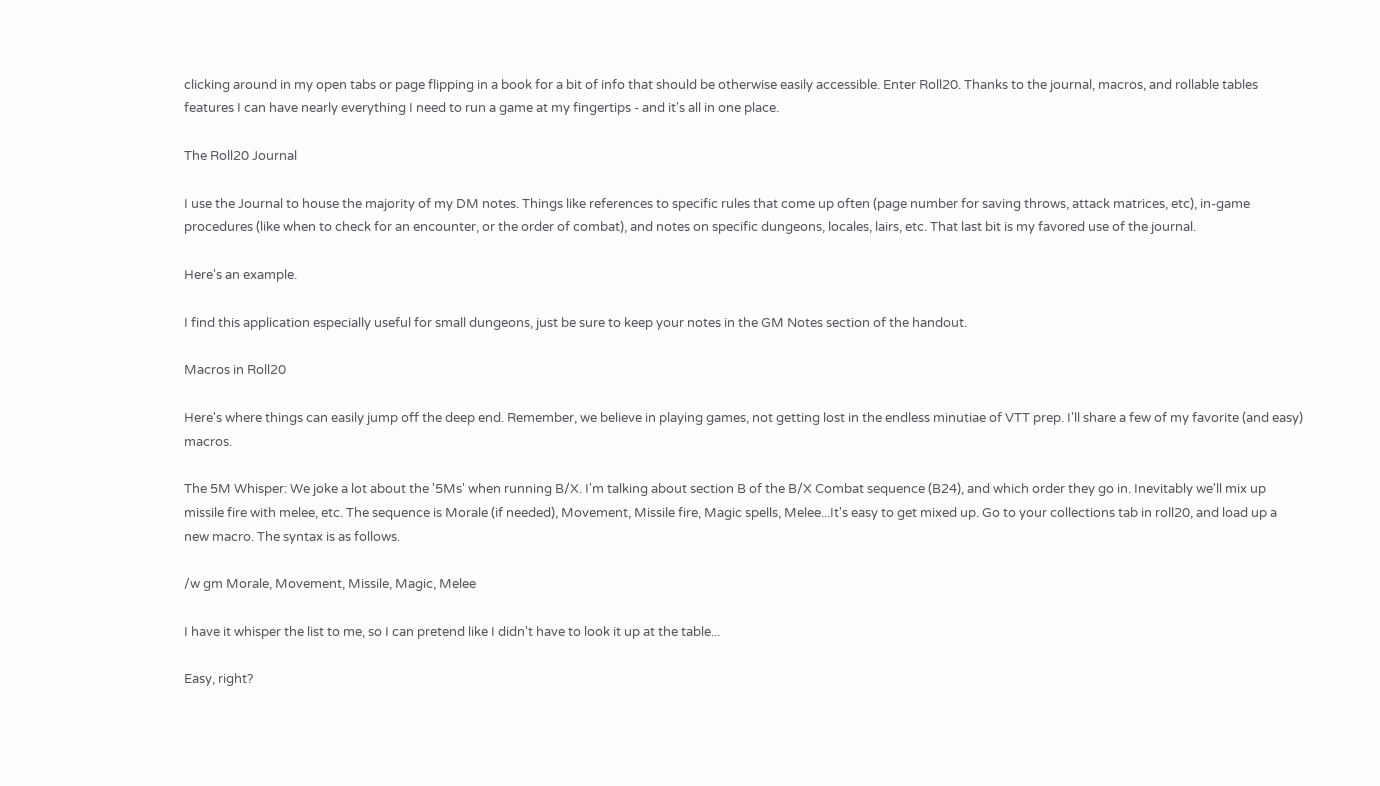clicking around in my open tabs or page flipping in a book for a bit of info that should be otherwise easily accessible. Enter Roll20. Thanks to the journal, macros, and rollable tables features I can have nearly everything I need to run a game at my fingertips - and it's all in one place.

The Roll20 Journal

I use the Journal to house the majority of my DM notes. Things like references to specific rules that come up often (page number for saving throws, attack matrices, etc), in-game procedures (like when to check for an encounter, or the order of combat), and notes on specific dungeons, locales, lairs, etc. That last bit is my favored use of the journal.

Here's an example.

I find this application especially useful for small dungeons, just be sure to keep your notes in the GM Notes section of the handout.

Macros in Roll20

Here's where things can easily jump off the deep end. Remember, we believe in playing games, not getting lost in the endless minutiae of VTT prep. I'll share a few of my favorite (and easy) macros.

The 5M Whisper: We joke a lot about the '5Ms' when running B/X. I'm talking about section B of the B/X Combat sequence (B24), and which order they go in. Inevitably we'll mix up missile fire with melee, etc. The sequence is Morale (if needed), Movement, Missile fire, Magic spells, Melee...It's easy to get mixed up. Go to your collections tab in roll20, and load up a new macro. The syntax is as follows.

/w gm Morale, Movement, Missile, Magic, Melee

I have it whisper the list to me, so I can pretend like I didn't have to look it up at the table...

Easy, right?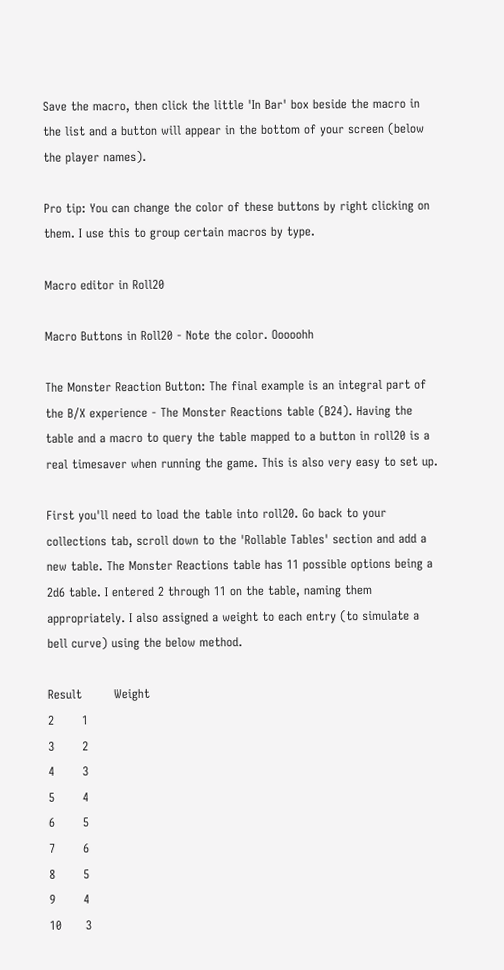Save the macro, then click the little 'In Bar' box beside the macro in the list and a button will appear in the bottom of your screen (below the player names).

Pro tip: You can change the color of these buttons by right clicking on them. I use this to group certain macros by type.

Macro editor in Roll20

Macro Buttons in Roll20 - Note the color. Ooooohh

The Monster Reaction Button: The final example is an integral part of the B/X experience - The Monster Reactions table (B24). Having the table and a macro to query the table mapped to a button in roll20 is a real timesaver when running the game. This is also very easy to set up.

First you'll need to load the table into roll20. Go back to your collections tab, scroll down to the 'Rollable Tables' section and add a new table. The Monster Reactions table has 11 possible options being a 2d6 table. I entered 2 through 11 on the table, naming them appropriately. I also assigned a weight to each entry (to simulate a bell curve) using the below method.

Result        Weight
2       1
3       2
4       3
5       4
6       5
7       6
8       5
9       4
10      3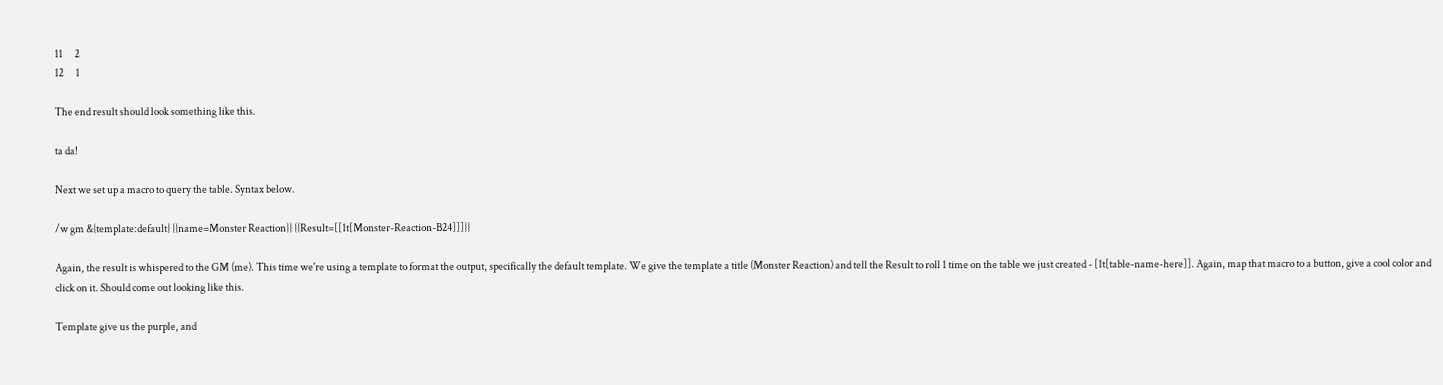11      2
12      1

The end result should look something like this.

ta da!

Next we set up a macro to query the table. Syntax below.

/w gm &{template:default} {{name=Monster Reaction}} {{Result=[[1t[Monster-Reaction-B24]]]}}

Again, the result is whispered to the GM (me). This time we're using a template to format the output, specifically the default template. We give the template a title (Monster Reaction) and tell the Result to roll 1 time on the table we just created - [1t[table-name-here]]. Again, map that macro to a button, give a cool color and click on it. Should come out looking like this.

Template give us the purple, and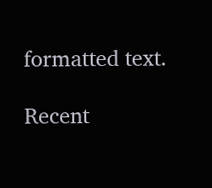formatted text.

Recent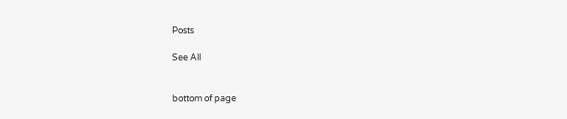Posts

See All


bottom of page